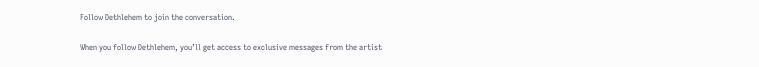Follow Dethlehem to join the conversation.

When you follow Dethlehem, you’ll get access to exclusive messages from the artist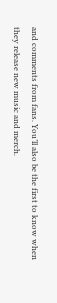and comments from fans. You’ll also be the first to know when they release new music and merch.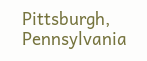Pittsburgh, Pennsylvania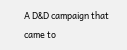A D&D campaign that came to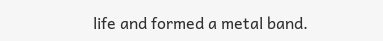life and formed a metal band.